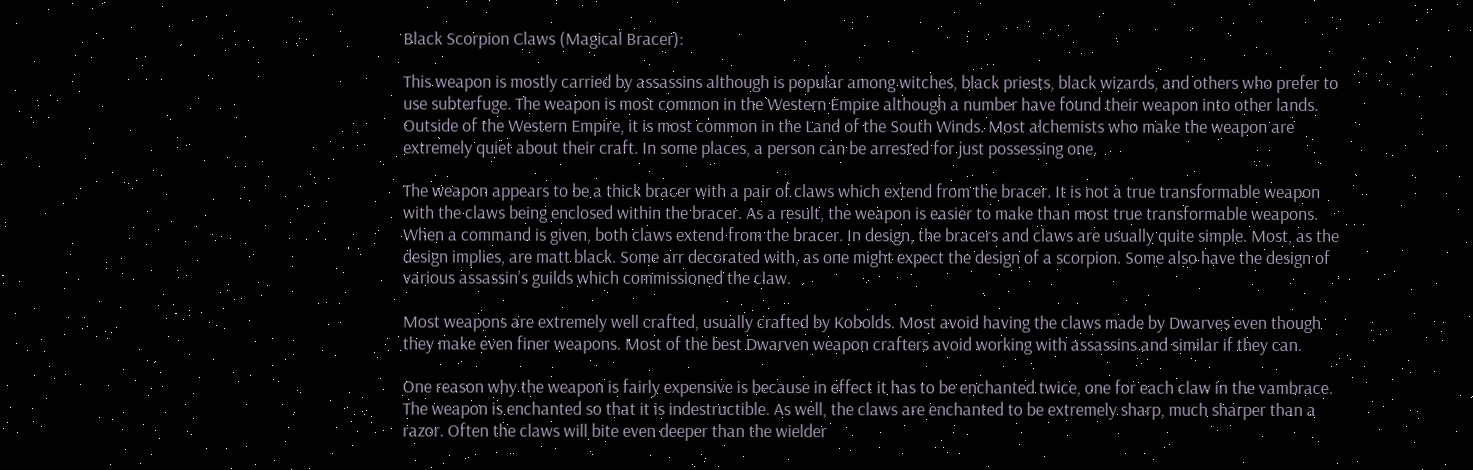Black Scorpion Claws (Magical Bracer):

This weapon is mostly carried by assassins although is popular among witches, black priests, black wizards, and others who prefer to use subterfuge. The weapon is most common in the Western Empire although a number have found their weapon into other lands. Outside of the Western Empire, it is most common in the Land of the South Winds. Most alchemists who make the weapon are extremely quiet about their craft. In some places, a person can be arrested for just possessing one.

The weapon appears to be a thick bracer with a pair of claws which extend from the bracer. It is not a true transformable weapon with the claws being enclosed within the bracer. As a result, the weapon is easier to make than most true transformable weapons. When a command is given, both claws extend from the bracer. In design, the bracers and claws are usually quite simple. Most, as the design implies, are matt black. Some arr decorated with, as one might expect the design of a scorpion. Some also have the design of various assassin’s guilds which commissioned the claw.

Most weapons are extremely well crafted, usually crafted by Kobolds. Most avoid having the claws made by Dwarves even though they make even finer weapons. Most of the best Dwarven weapon crafters avoid working with assassins and similar if they can.

One reason why the weapon is fairly expensive is because in effect it has to be enchanted twice, one for each claw in the vambrace. The weapon is enchanted so that it is indestructible. As well, the claws are enchanted to be extremely sharp, much sharper than a razor. Often the claws will bite even deeper than the wielder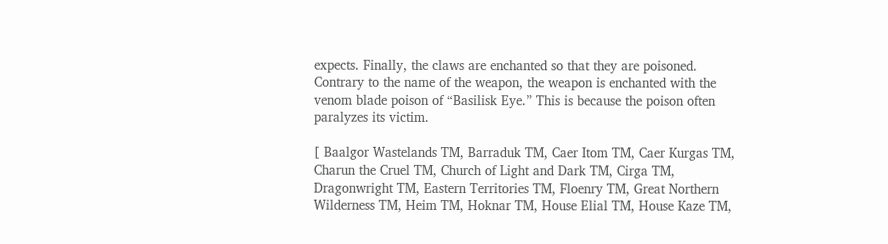expects. Finally, the claws are enchanted so that they are poisoned. Contrary to the name of the weapon, the weapon is enchanted with the venom blade poison of “Basilisk Eye.” This is because the poison often paralyzes its victim.

[ Baalgor Wastelands TM, Barraduk TM, Caer Itom TM, Caer Kurgas TM, Charun the Cruel TM, Church of Light and Dark TM, Cirga TM, Dragonwright TM, Eastern Territories TM, Floenry TM, Great Northern Wilderness TM, Heim TM, Hoknar TM, House Elial TM, House Kaze TM,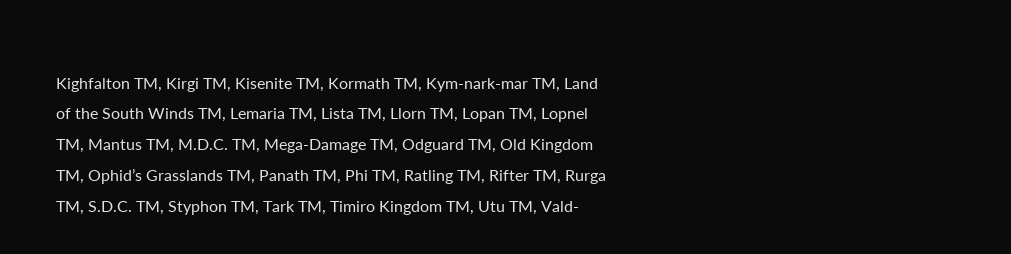Kighfalton TM, Kirgi TM, Kisenite TM, Kormath TM, Kym-nark-mar TM, Land of the South Winds TM, Lemaria TM, Lista TM, Llorn TM, Lopan TM, Lopnel TM, Mantus TM, M.D.C. TM, Mega-Damage TM, Odguard TM, Old Kingdom TM, Ophid’s Grasslands TM, Panath TM, Phi TM, Ratling TM, Rifter TM, Rurga TM, S.D.C. TM, Styphon TM, Tark TM, Timiro Kingdom TM, Utu TM, Vald-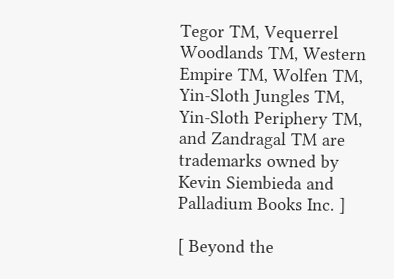Tegor TM, Vequerrel Woodlands TM, Western Empire TM, Wolfen TM, Yin-Sloth Jungles TM, Yin-Sloth Periphery TM, and Zandragal TM are trademarks owned by Kevin Siembieda and Palladium Books Inc. ]

[ Beyond the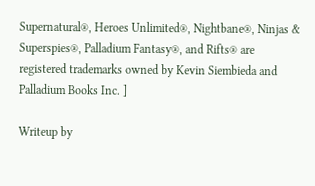Supernatural®, Heroes Unlimited®, Nightbane®, Ninjas & Superspies®, Palladium Fantasy®, and Rifts® are registered trademarks owned by Kevin Siembieda and Palladium Books Inc. ]

Writeup by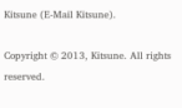Kitsune (E-Mail Kitsune).

Copyright © 2013, Kitsune. All rights reserved.